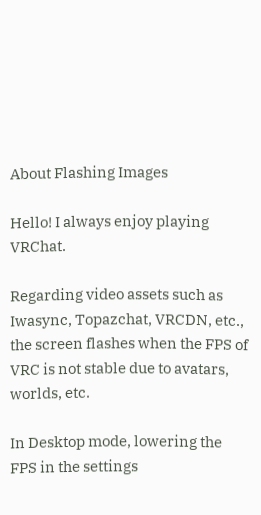About Flashing Images

Hello! I always enjoy playing VRChat.

Regarding video assets such as Iwasync, Topazchat, VRCDN, etc., the screen flashes when the FPS of VRC is not stable due to avatars, worlds, etc.

In Desktop mode, lowering the FPS in the settings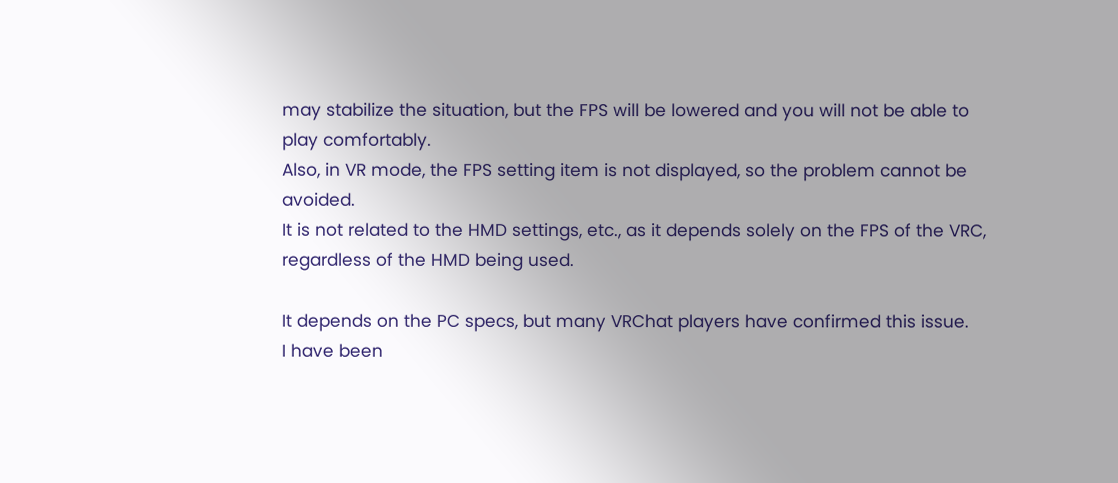may stabilize the situation, but the FPS will be lowered and you will not be able to play comfortably.
Also, in VR mode, the FPS setting item is not displayed, so the problem cannot be avoided.
It is not related to the HMD settings, etc., as it depends solely on the FPS of the VRC, regardless of the HMD being used.

It depends on the PC specs, but many VRChat players have confirmed this issue.
I have been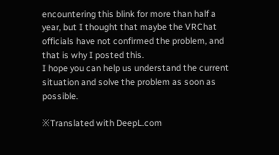encountering this blink for more than half a year, but I thought that maybe the VRChat officials have not confirmed the problem, and that is why I posted this.
I hope you can help us understand the current situation and solve the problem as soon as possible.

※Translated with DeepL.com